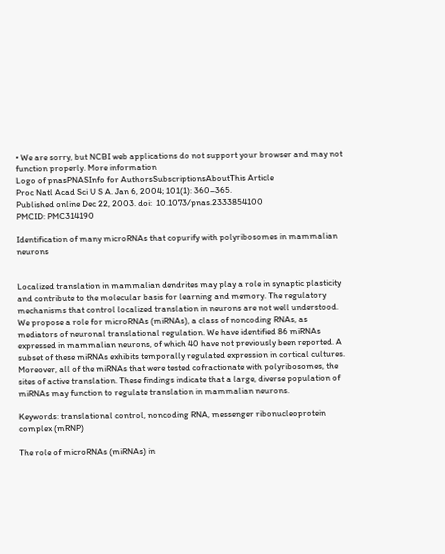• We are sorry, but NCBI web applications do not support your browser and may not function properly. More information
Logo of pnasPNASInfo for AuthorsSubscriptionsAboutThis Article
Proc Natl Acad Sci U S A. Jan 6, 2004; 101(1): 360–365.
Published online Dec 22, 2003. doi:  10.1073/pnas.2333854100
PMCID: PMC314190

Identification of many microRNAs that copurify with polyribosomes in mammalian neurons


Localized translation in mammalian dendrites may play a role in synaptic plasticity and contribute to the molecular basis for learning and memory. The regulatory mechanisms that control localized translation in neurons are not well understood. We propose a role for microRNAs (miRNAs), a class of noncoding RNAs, as mediators of neuronal translational regulation. We have identified 86 miRNAs expressed in mammalian neurons, of which 40 have not previously been reported. A subset of these miRNAs exhibits temporally regulated expression in cortical cultures. Moreover, all of the miRNAs that were tested cofractionate with polyribosomes, the sites of active translation. These findings indicate that a large, diverse population of miRNAs may function to regulate translation in mammalian neurons.

Keywords: translational control, noncoding RNA, messenger ribonucleoprotein complex (mRNP)

The role of microRNAs (miRNAs) in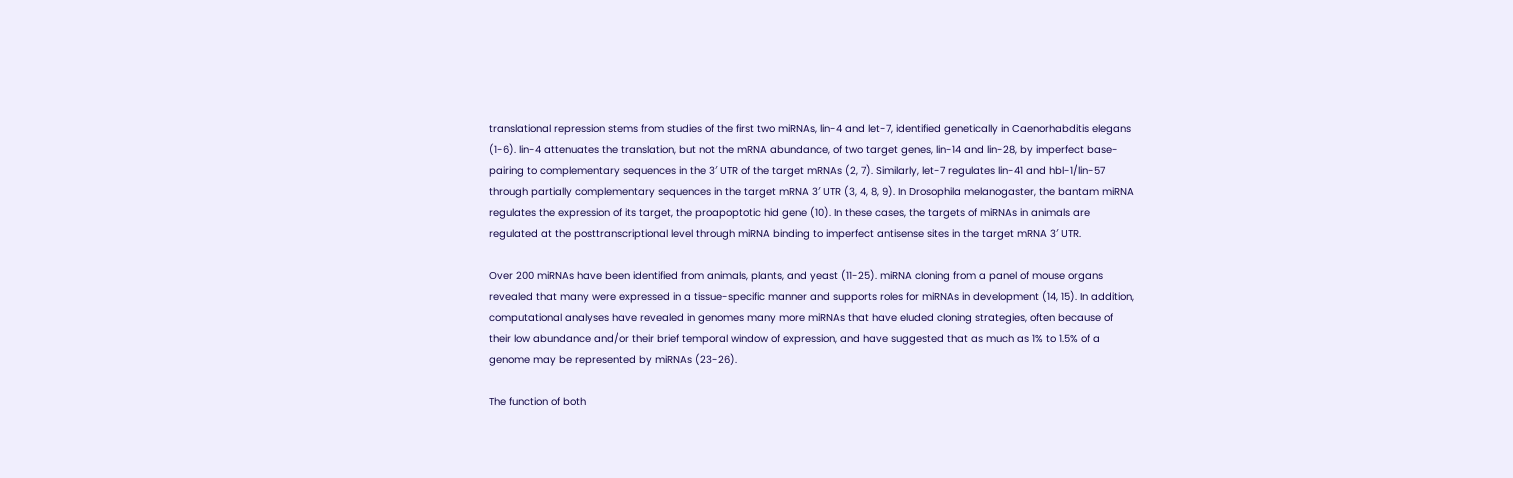translational repression stems from studies of the first two miRNAs, lin-4 and let-7, identified genetically in Caenorhabditis elegans (1-6). lin-4 attenuates the translation, but not the mRNA abundance, of two target genes, lin-14 and lin-28, by imperfect base-pairing to complementary sequences in the 3′ UTR of the target mRNAs (2, 7). Similarly, let-7 regulates lin-41 and hbl-1/lin-57 through partially complementary sequences in the target mRNA 3′ UTR (3, 4, 8, 9). In Drosophila melanogaster, the bantam miRNA regulates the expression of its target, the proapoptotic hid gene (10). In these cases, the targets of miRNAs in animals are regulated at the posttranscriptional level through miRNA binding to imperfect antisense sites in the target mRNA 3′ UTR.

Over 200 miRNAs have been identified from animals, plants, and yeast (11-25). miRNA cloning from a panel of mouse organs revealed that many were expressed in a tissue-specific manner and supports roles for miRNAs in development (14, 15). In addition, computational analyses have revealed in genomes many more miRNAs that have eluded cloning strategies, often because of their low abundance and/or their brief temporal window of expression, and have suggested that as much as 1% to 1.5% of a genome may be represented by miRNAs (23-26).

The function of both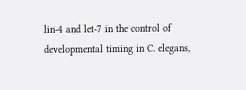lin-4 and let-7 in the control of developmental timing in C. elegans,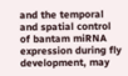and the temporal and spatial control of bantam miRNA expression during fly development, may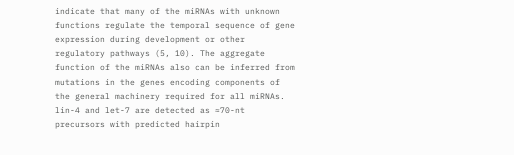indicate that many of the miRNAs with unknown functions regulate the temporal sequence of gene expression during development or other regulatory pathways (5, 10). The aggregate function of the miRNAs also can be inferred from mutations in the genes encoding components of the general machinery required for all miRNAs. lin-4 and let-7 are detected as ≈70-nt precursors with predicted hairpin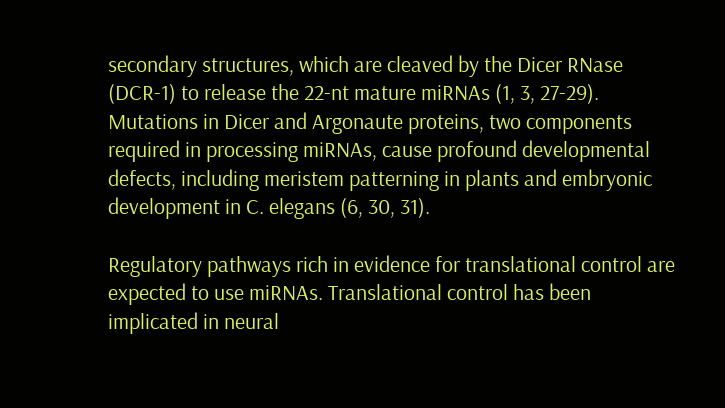secondary structures, which are cleaved by the Dicer RNase (DCR-1) to release the 22-nt mature miRNAs (1, 3, 27-29). Mutations in Dicer and Argonaute proteins, two components required in processing miRNAs, cause profound developmental defects, including meristem patterning in plants and embryonic development in C. elegans (6, 30, 31).

Regulatory pathways rich in evidence for translational control are expected to use miRNAs. Translational control has been implicated in neural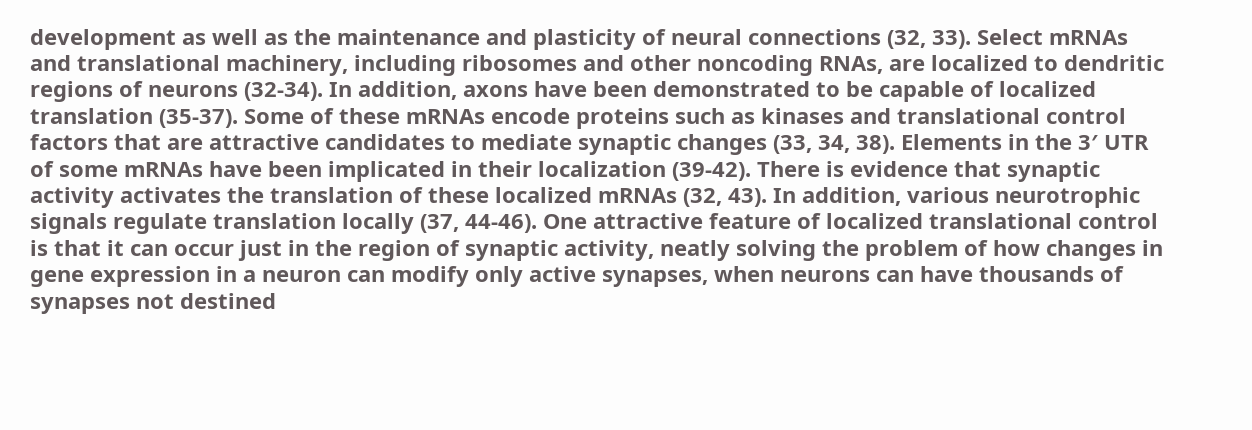development as well as the maintenance and plasticity of neural connections (32, 33). Select mRNAs and translational machinery, including ribosomes and other noncoding RNAs, are localized to dendritic regions of neurons (32-34). In addition, axons have been demonstrated to be capable of localized translation (35-37). Some of these mRNAs encode proteins such as kinases and translational control factors that are attractive candidates to mediate synaptic changes (33, 34, 38). Elements in the 3′ UTR of some mRNAs have been implicated in their localization (39-42). There is evidence that synaptic activity activates the translation of these localized mRNAs (32, 43). In addition, various neurotrophic signals regulate translation locally (37, 44-46). One attractive feature of localized translational control is that it can occur just in the region of synaptic activity, neatly solving the problem of how changes in gene expression in a neuron can modify only active synapses, when neurons can have thousands of synapses not destined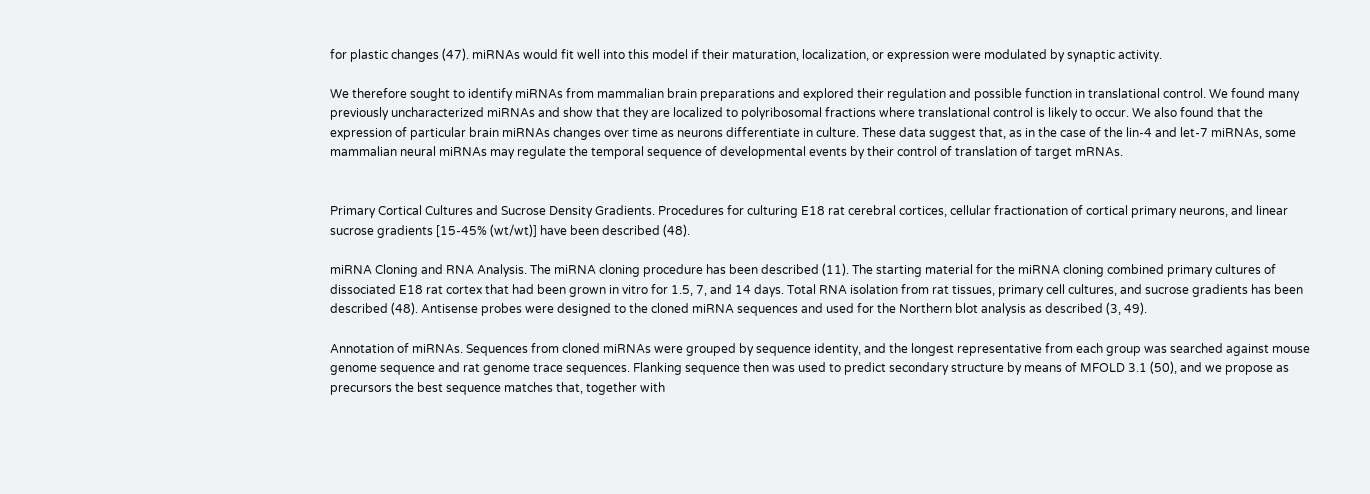for plastic changes (47). miRNAs would fit well into this model if their maturation, localization, or expression were modulated by synaptic activity.

We therefore sought to identify miRNAs from mammalian brain preparations and explored their regulation and possible function in translational control. We found many previously uncharacterized miRNAs and show that they are localized to polyribosomal fractions where translational control is likely to occur. We also found that the expression of particular brain miRNAs changes over time as neurons differentiate in culture. These data suggest that, as in the case of the lin-4 and let-7 miRNAs, some mammalian neural miRNAs may regulate the temporal sequence of developmental events by their control of translation of target mRNAs.


Primary Cortical Cultures and Sucrose Density Gradients. Procedures for culturing E18 rat cerebral cortices, cellular fractionation of cortical primary neurons, and linear sucrose gradients [15-45% (wt/wt)] have been described (48).

miRNA Cloning and RNA Analysis. The miRNA cloning procedure has been described (11). The starting material for the miRNA cloning combined primary cultures of dissociated E18 rat cortex that had been grown in vitro for 1.5, 7, and 14 days. Total RNA isolation from rat tissues, primary cell cultures, and sucrose gradients has been described (48). Antisense probes were designed to the cloned miRNA sequences and used for the Northern blot analysis as described (3, 49).

Annotation of miRNAs. Sequences from cloned miRNAs were grouped by sequence identity, and the longest representative from each group was searched against mouse genome sequence and rat genome trace sequences. Flanking sequence then was used to predict secondary structure by means of MFOLD 3.1 (50), and we propose as precursors the best sequence matches that, together with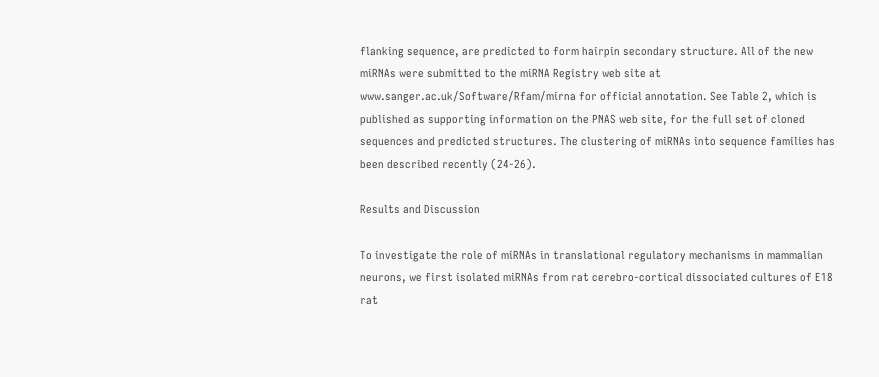flanking sequence, are predicted to form hairpin secondary structure. All of the new miRNAs were submitted to the miRNA Registry web site at www.sanger.ac.uk/Software/Rfam/mirna for official annotation. See Table 2, which is published as supporting information on the PNAS web site, for the full set of cloned sequences and predicted structures. The clustering of miRNAs into sequence families has been described recently (24-26).

Results and Discussion

To investigate the role of miRNAs in translational regulatory mechanisms in mammalian neurons, we first isolated miRNAs from rat cerebro-cortical dissociated cultures of E18 rat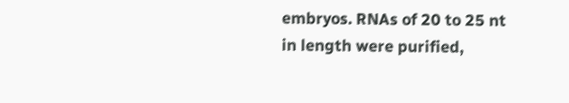embryos. RNAs of 20 to 25 nt in length were purified,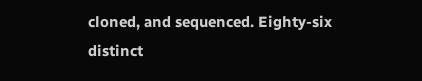cloned, and sequenced. Eighty-six distinct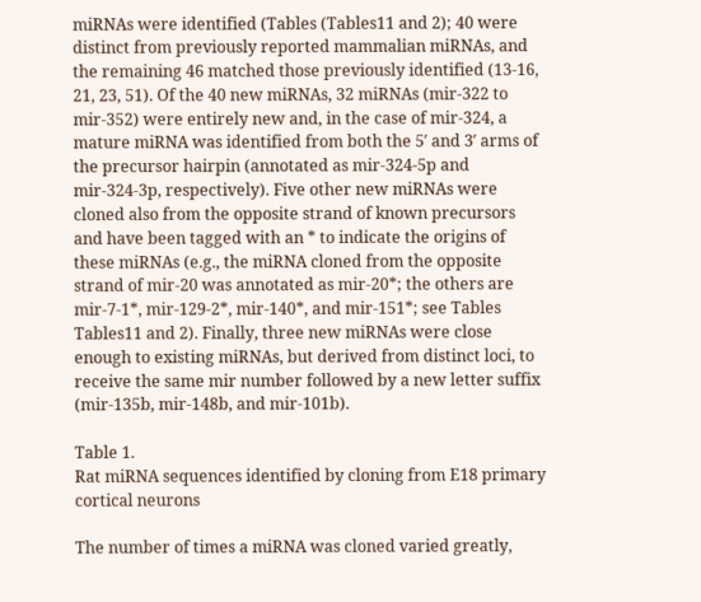miRNAs were identified (Tables (Tables11 and 2); 40 were distinct from previously reported mammalian miRNAs, and the remaining 46 matched those previously identified (13-16, 21, 23, 51). Of the 40 new miRNAs, 32 miRNAs (mir-322 to mir-352) were entirely new and, in the case of mir-324, a mature miRNA was identified from both the 5′ and 3′ arms of the precursor hairpin (annotated as mir-324-5p and mir-324-3p, respectively). Five other new miRNAs were cloned also from the opposite strand of known precursors and have been tagged with an * to indicate the origins of these miRNAs (e.g., the miRNA cloned from the opposite strand of mir-20 was annotated as mir-20*; the others are mir-7-1*, mir-129-2*, mir-140*, and mir-151*; see Tables Tables11 and 2). Finally, three new miRNAs were close enough to existing miRNAs, but derived from distinct loci, to receive the same mir number followed by a new letter suffix (mir-135b, mir-148b, and mir-101b).

Table 1.
Rat miRNA sequences identified by cloning from E18 primary cortical neurons

The number of times a miRNA was cloned varied greatly,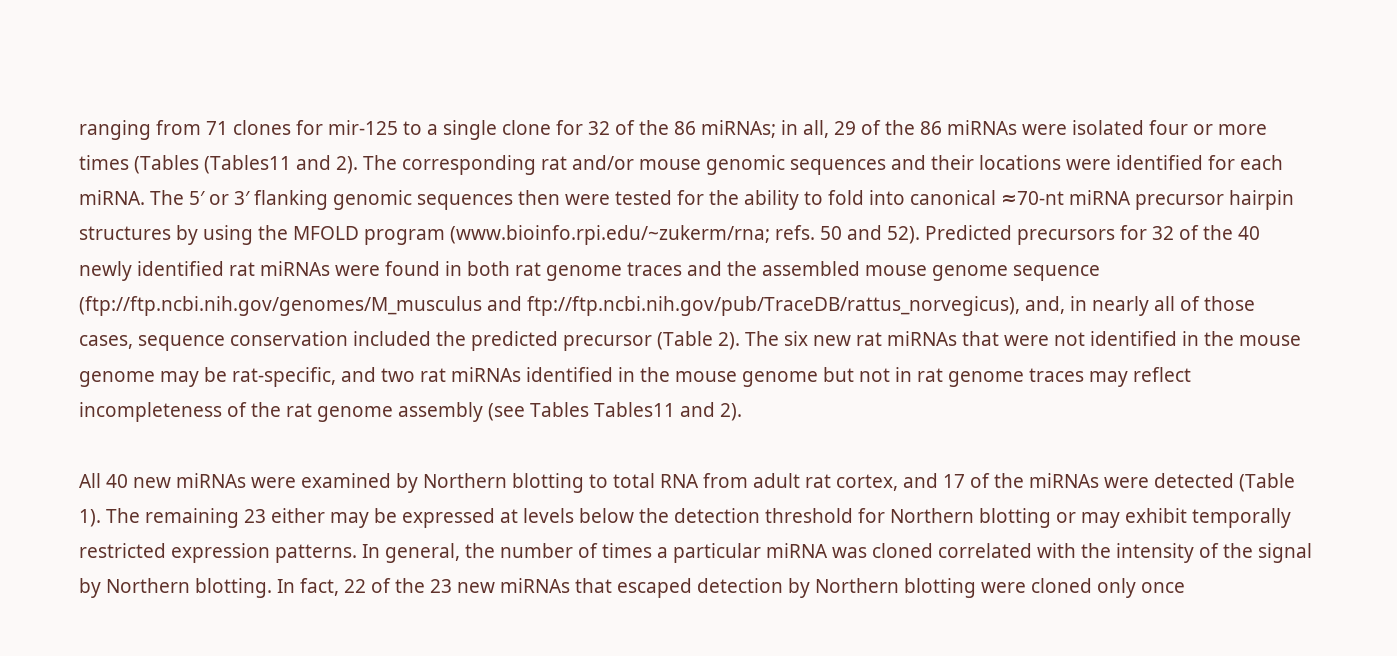ranging from 71 clones for mir-125 to a single clone for 32 of the 86 miRNAs; in all, 29 of the 86 miRNAs were isolated four or more times (Tables (Tables11 and 2). The corresponding rat and/or mouse genomic sequences and their locations were identified for each miRNA. The 5′ or 3′ flanking genomic sequences then were tested for the ability to fold into canonical ≈70-nt miRNA precursor hairpin structures by using the MFOLD program (www.bioinfo.rpi.edu/~zukerm/rna; refs. 50 and 52). Predicted precursors for 32 of the 40 newly identified rat miRNAs were found in both rat genome traces and the assembled mouse genome sequence (ftp://ftp.ncbi.nih.gov/genomes/M_musculus and ftp://ftp.ncbi.nih.gov/pub/TraceDB/rattus_norvegicus), and, in nearly all of those cases, sequence conservation included the predicted precursor (Table 2). The six new rat miRNAs that were not identified in the mouse genome may be rat-specific, and two rat miRNAs identified in the mouse genome but not in rat genome traces may reflect incompleteness of the rat genome assembly (see Tables Tables11 and 2).

All 40 new miRNAs were examined by Northern blotting to total RNA from adult rat cortex, and 17 of the miRNAs were detected (Table 1). The remaining 23 either may be expressed at levels below the detection threshold for Northern blotting or may exhibit temporally restricted expression patterns. In general, the number of times a particular miRNA was cloned correlated with the intensity of the signal by Northern blotting. In fact, 22 of the 23 new miRNAs that escaped detection by Northern blotting were cloned only once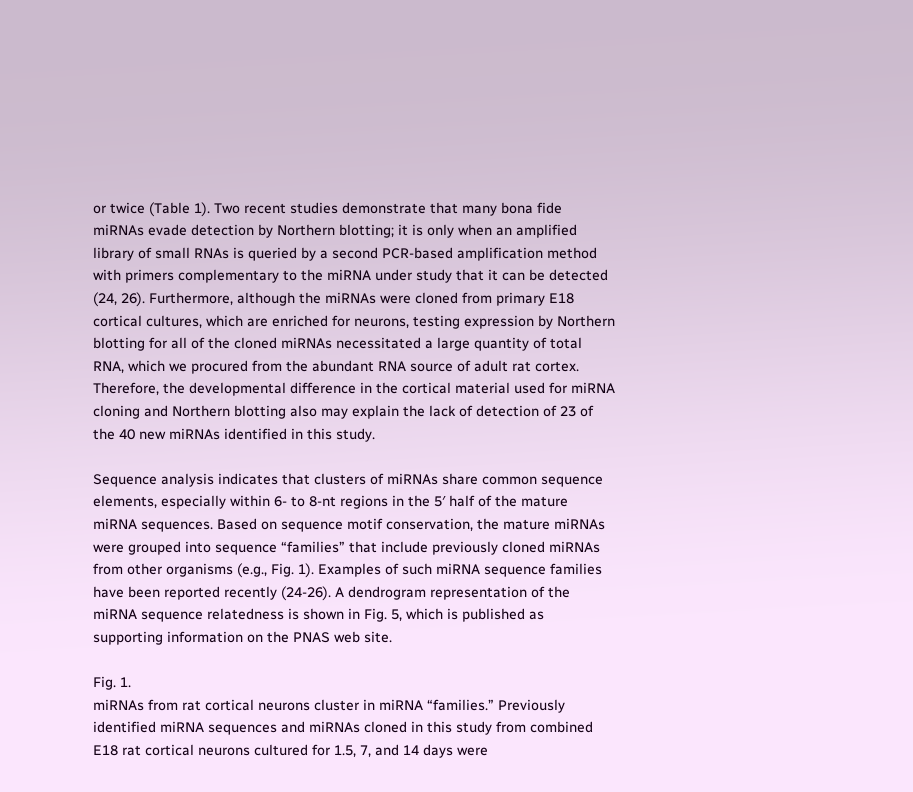or twice (Table 1). Two recent studies demonstrate that many bona fide miRNAs evade detection by Northern blotting; it is only when an amplified library of small RNAs is queried by a second PCR-based amplification method with primers complementary to the miRNA under study that it can be detected (24, 26). Furthermore, although the miRNAs were cloned from primary E18 cortical cultures, which are enriched for neurons, testing expression by Northern blotting for all of the cloned miRNAs necessitated a large quantity of total RNA, which we procured from the abundant RNA source of adult rat cortex. Therefore, the developmental difference in the cortical material used for miRNA cloning and Northern blotting also may explain the lack of detection of 23 of the 40 new miRNAs identified in this study.

Sequence analysis indicates that clusters of miRNAs share common sequence elements, especially within 6- to 8-nt regions in the 5′ half of the mature miRNA sequences. Based on sequence motif conservation, the mature miRNAs were grouped into sequence “families” that include previously cloned miRNAs from other organisms (e.g., Fig. 1). Examples of such miRNA sequence families have been reported recently (24-26). A dendrogram representation of the miRNA sequence relatedness is shown in Fig. 5, which is published as supporting information on the PNAS web site.

Fig. 1.
miRNAs from rat cortical neurons cluster in miRNA “families.” Previously identified miRNA sequences and miRNAs cloned in this study from combined E18 rat cortical neurons cultured for 1.5, 7, and 14 days were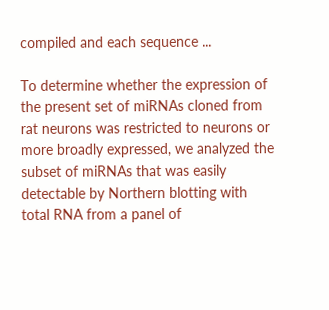compiled and each sequence ...

To determine whether the expression of the present set of miRNAs cloned from rat neurons was restricted to neurons or more broadly expressed, we analyzed the subset of miRNAs that was easily detectable by Northern blotting with total RNA from a panel of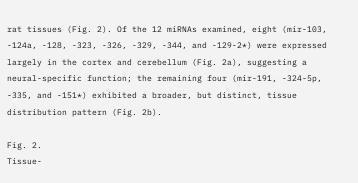rat tissues (Fig. 2). Of the 12 miRNAs examined, eight (mir-103, -124a, -128, -323, -326, -329, -344, and -129-2*) were expressed largely in the cortex and cerebellum (Fig. 2a), suggesting a neural-specific function; the remaining four (mir-191, -324-5p, -335, and -151*) exhibited a broader, but distinct, tissue distribution pattern (Fig. 2b).

Fig. 2.
Tissue-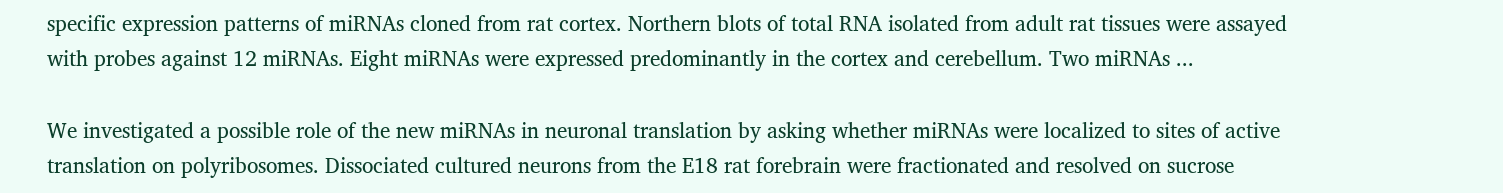specific expression patterns of miRNAs cloned from rat cortex. Northern blots of total RNA isolated from adult rat tissues were assayed with probes against 12 miRNAs. Eight miRNAs were expressed predominantly in the cortex and cerebellum. Two miRNAs ...

We investigated a possible role of the new miRNAs in neuronal translation by asking whether miRNAs were localized to sites of active translation on polyribosomes. Dissociated cultured neurons from the E18 rat forebrain were fractionated and resolved on sucrose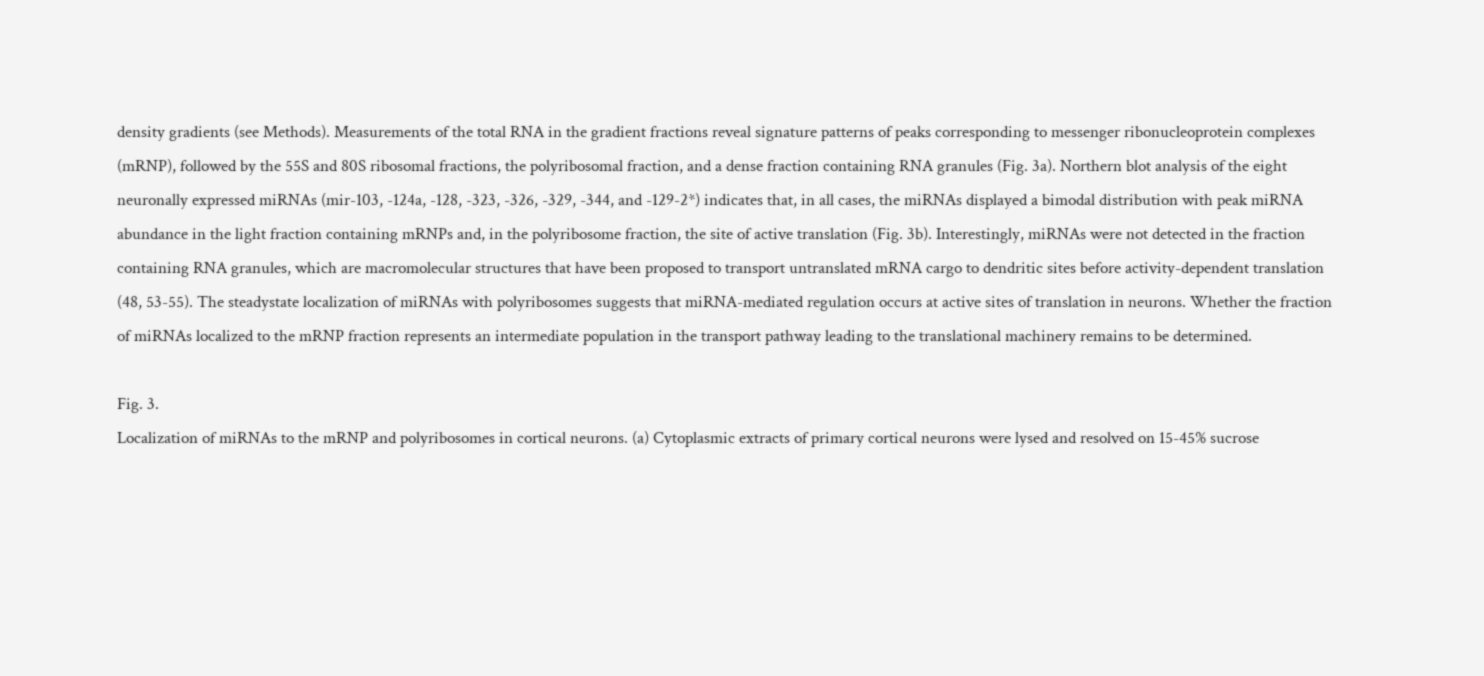density gradients (see Methods). Measurements of the total RNA in the gradient fractions reveal signature patterns of peaks corresponding to messenger ribonucleoprotein complexes (mRNP), followed by the 55S and 80S ribosomal fractions, the polyribosomal fraction, and a dense fraction containing RNA granules (Fig. 3a). Northern blot analysis of the eight neuronally expressed miRNAs (mir-103, -124a, -128, -323, -326, -329, -344, and -129-2*) indicates that, in all cases, the miRNAs displayed a bimodal distribution with peak miRNA abundance in the light fraction containing mRNPs and, in the polyribosome fraction, the site of active translation (Fig. 3b). Interestingly, miRNAs were not detected in the fraction containing RNA granules, which are macromolecular structures that have been proposed to transport untranslated mRNA cargo to dendritic sites before activity-dependent translation (48, 53-55). The steadystate localization of miRNAs with polyribosomes suggests that miRNA-mediated regulation occurs at active sites of translation in neurons. Whether the fraction of miRNAs localized to the mRNP fraction represents an intermediate population in the transport pathway leading to the translational machinery remains to be determined.

Fig. 3.
Localization of miRNAs to the mRNP and polyribosomes in cortical neurons. (a) Cytoplasmic extracts of primary cortical neurons were lysed and resolved on 15-45% sucrose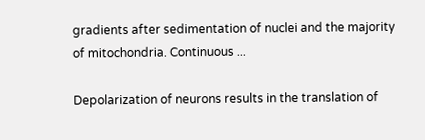gradients after sedimentation of nuclei and the majority of mitochondria. Continuous ...

Depolarization of neurons results in the translation of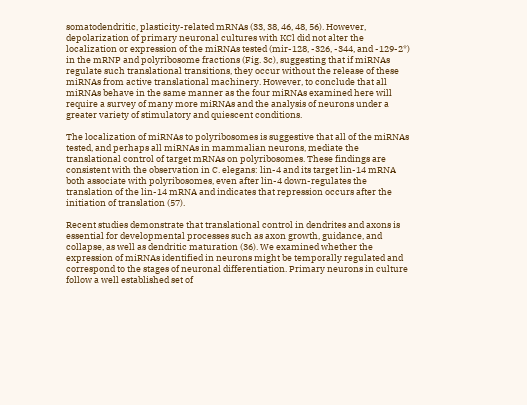somatodendritic, plasticity-related mRNAs (33, 38, 46, 48, 56). However, depolarization of primary neuronal cultures with KCl did not alter the localization or expression of the miRNAs tested (mir-128, -326, -344, and -129-2*) in the mRNP and polyribosome fractions (Fig. 3c), suggesting that if miRNAs regulate such translational transitions, they occur without the release of these miRNAs from active translational machinery. However, to conclude that all miRNAs behave in the same manner as the four miRNAs examined here will require a survey of many more miRNAs and the analysis of neurons under a greater variety of stimulatory and quiescent conditions.

The localization of miRNAs to polyribosomes is suggestive that all of the miRNAs tested, and perhaps all miRNAs in mammalian neurons, mediate the translational control of target mRNAs on polyribosomes. These findings are consistent with the observation in C. elegans: lin-4 and its target lin-14 mRNA both associate with polyribosomes, even after lin-4 down-regulates the translation of the lin-14 mRNA and indicates that repression occurs after the initiation of translation (57).

Recent studies demonstrate that translational control in dendrites and axons is essential for developmental processes such as axon growth, guidance, and collapse, as well as dendritic maturation (36). We examined whether the expression of miRNAs identified in neurons might be temporally regulated and correspond to the stages of neuronal differentiation. Primary neurons in culture follow a well established set of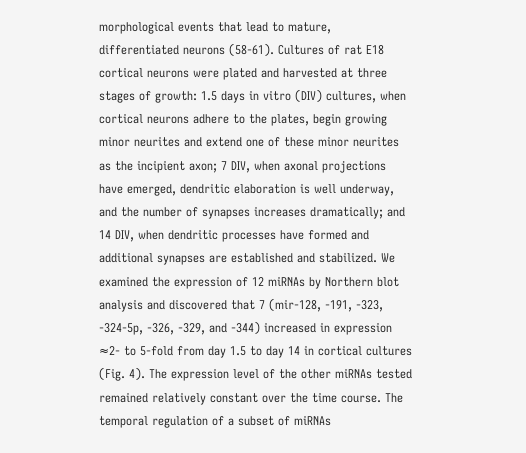morphological events that lead to mature, differentiated neurons (58-61). Cultures of rat E18 cortical neurons were plated and harvested at three stages of growth: 1.5 days in vitro (DIV) cultures, when cortical neurons adhere to the plates, begin growing minor neurites and extend one of these minor neurites as the incipient axon; 7 DIV, when axonal projections have emerged, dendritic elaboration is well underway, and the number of synapses increases dramatically; and 14 DIV, when dendritic processes have formed and additional synapses are established and stabilized. We examined the expression of 12 miRNAs by Northern blot analysis and discovered that 7 (mir-128, -191, -323, -324-5p, -326, -329, and -344) increased in expression ≈2- to 5-fold from day 1.5 to day 14 in cortical cultures (Fig. 4). The expression level of the other miRNAs tested remained relatively constant over the time course. The temporal regulation of a subset of miRNAs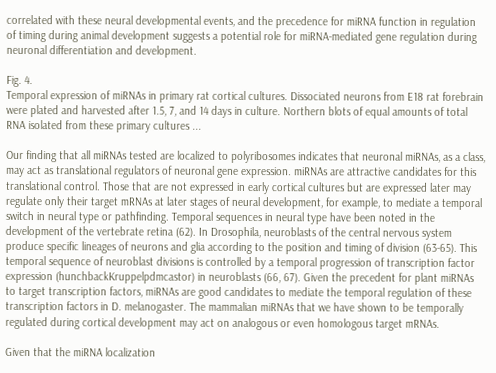correlated with these neural developmental events, and the precedence for miRNA function in regulation of timing during animal development suggests a potential role for miRNA-mediated gene regulation during neuronal differentiation and development.

Fig. 4.
Temporal expression of miRNAs in primary rat cortical cultures. Dissociated neurons from E18 rat forebrain were plated and harvested after 1.5, 7, and 14 days in culture. Northern blots of equal amounts of total RNA isolated from these primary cultures ...

Our finding that all miRNAs tested are localized to polyribosomes indicates that neuronal miRNAs, as a class, may act as translational regulators of neuronal gene expression. miRNAs are attractive candidates for this translational control. Those that are not expressed in early cortical cultures but are expressed later may regulate only their target mRNAs at later stages of neural development, for example, to mediate a temporal switch in neural type or pathfinding. Temporal sequences in neural type have been noted in the development of the vertebrate retina (62). In Drosophila, neuroblasts of the central nervous system produce specific lineages of neurons and glia according to the position and timing of division (63-65). This temporal sequence of neuroblast divisions is controlled by a temporal progression of transcription factor expression (hunchbackKruppelpdmcastor) in neuroblasts (66, 67). Given the precedent for plant miRNAs to target transcription factors, miRNAs are good candidates to mediate the temporal regulation of these transcription factors in D. melanogaster. The mammalian miRNAs that we have shown to be temporally regulated during cortical development may act on analogous or even homologous target mRNAs.

Given that the miRNA localization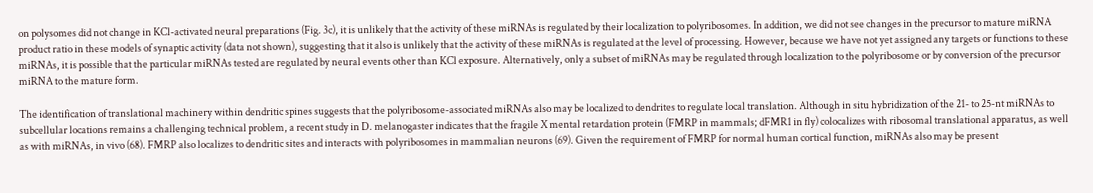on polysomes did not change in KCl-activated neural preparations (Fig. 3c), it is unlikely that the activity of these miRNAs is regulated by their localization to polyribosomes. In addition, we did not see changes in the precursor to mature miRNA product ratio in these models of synaptic activity (data not shown), suggesting that it also is unlikely that the activity of these miRNAs is regulated at the level of processing. However, because we have not yet assigned any targets or functions to these miRNAs, it is possible that the particular miRNAs tested are regulated by neural events other than KCl exposure. Alternatively, only a subset of miRNAs may be regulated through localization to the polyribosome or by conversion of the precursor miRNA to the mature form.

The identification of translational machinery within dendritic spines suggests that the polyribosome-associated miRNAs also may be localized to dendrites to regulate local translation. Although in situ hybridization of the 21- to 25-nt miRNAs to subcellular locations remains a challenging technical problem, a recent study in D. melanogaster indicates that the fragile X mental retardation protein (FMRP in mammals; dFMR1 in fly) colocalizes with ribosomal translational apparatus, as well as with miRNAs, in vivo (68). FMRP also localizes to dendritic sites and interacts with polyribosomes in mammalian neurons (69). Given the requirement of FMRP for normal human cortical function, miRNAs also may be present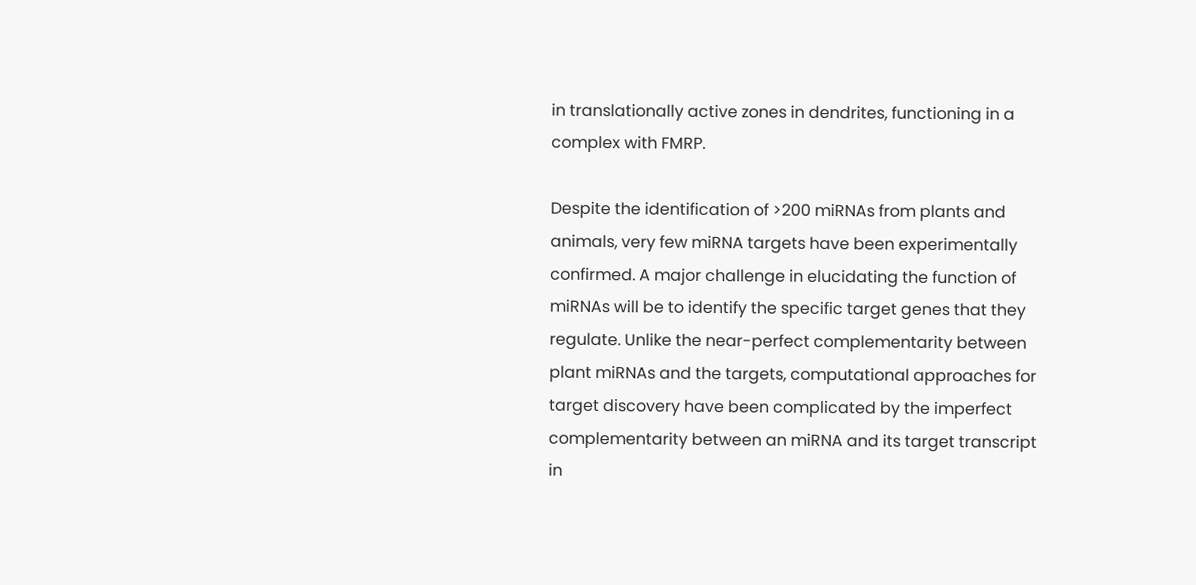in translationally active zones in dendrites, functioning in a complex with FMRP.

Despite the identification of >200 miRNAs from plants and animals, very few miRNA targets have been experimentally confirmed. A major challenge in elucidating the function of miRNAs will be to identify the specific target genes that they regulate. Unlike the near-perfect complementarity between plant miRNAs and the targets, computational approaches for target discovery have been complicated by the imperfect complementarity between an miRNA and its target transcript in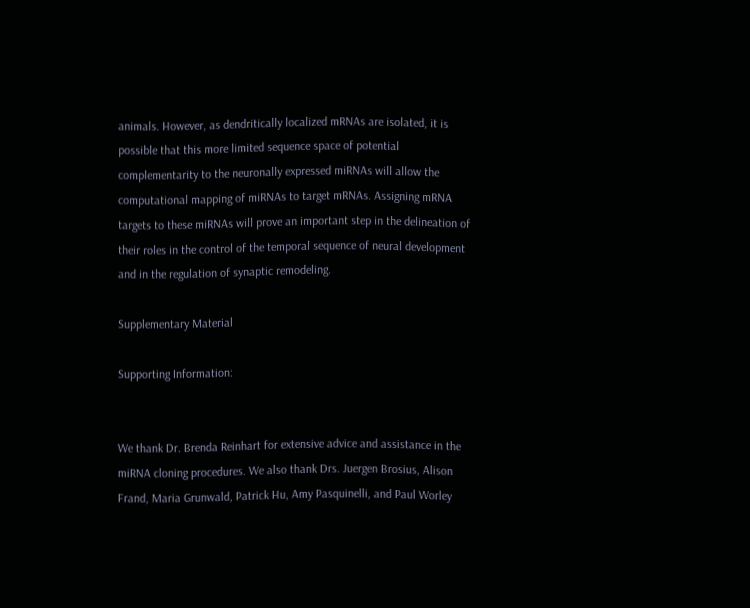animals. However, as dendritically localized mRNAs are isolated, it is possible that this more limited sequence space of potential complementarity to the neuronally expressed miRNAs will allow the computational mapping of miRNAs to target mRNAs. Assigning mRNA targets to these miRNAs will prove an important step in the delineation of their roles in the control of the temporal sequence of neural development and in the regulation of synaptic remodeling.

Supplementary Material

Supporting Information:


We thank Dr. Brenda Reinhart for extensive advice and assistance in the miRNA cloning procedures. We also thank Drs. Juergen Brosius, Alison Frand, Maria Grunwald, Patrick Hu, Amy Pasquinelli, and Paul Worley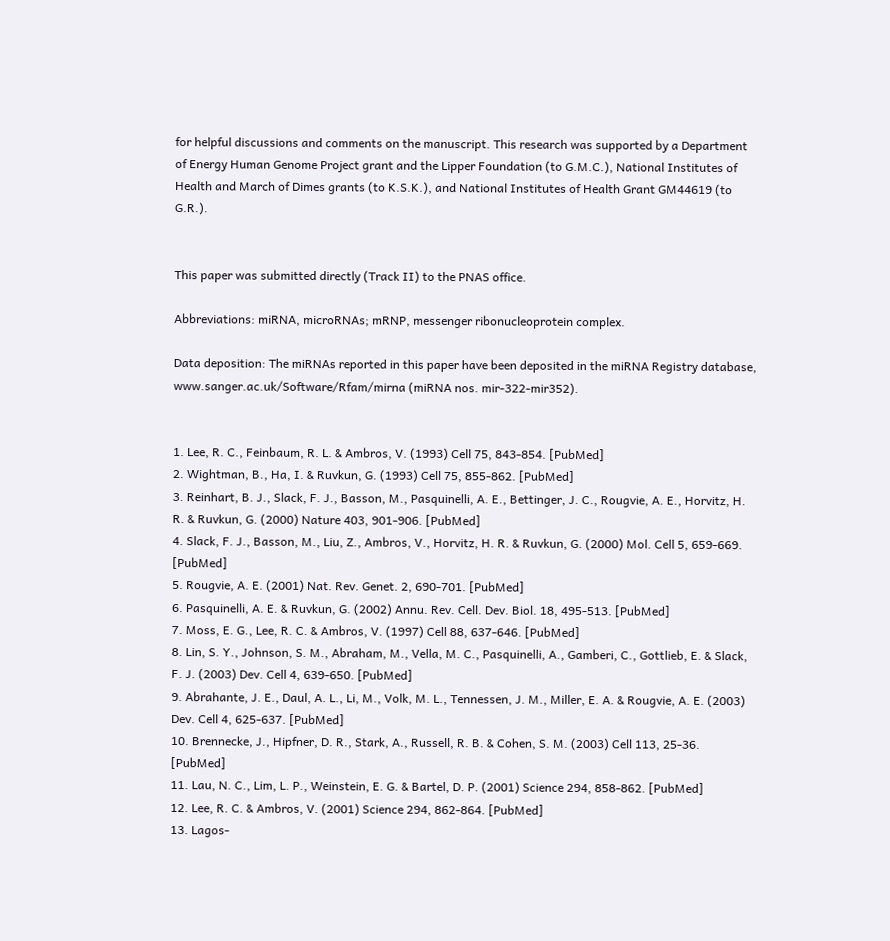for helpful discussions and comments on the manuscript. This research was supported by a Department of Energy Human Genome Project grant and the Lipper Foundation (to G.M.C.), National Institutes of Health and March of Dimes grants (to K.S.K.), and National Institutes of Health Grant GM44619 (to G.R.).


This paper was submitted directly (Track II) to the PNAS office.

Abbreviations: miRNA, microRNAs; mRNP, messenger ribonucleoprotein complex.

Data deposition: The miRNAs reported in this paper have been deposited in the miRNA Registry database, www.sanger.ac.uk/Software/Rfam/mirna (miRNA nos. mir-322-mir352).


1. Lee, R. C., Feinbaum, R. L. & Ambros, V. (1993) Cell 75, 843-854. [PubMed]
2. Wightman, B., Ha, I. & Ruvkun, G. (1993) Cell 75, 855-862. [PubMed]
3. Reinhart, B. J., Slack, F. J., Basson, M., Pasquinelli, A. E., Bettinger, J. C., Rougvie, A. E., Horvitz, H. R. & Ruvkun, G. (2000) Nature 403, 901-906. [PubMed]
4. Slack, F. J., Basson, M., Liu, Z., Ambros, V., Horvitz, H. R. & Ruvkun, G. (2000) Mol. Cell 5, 659-669. [PubMed]
5. Rougvie, A. E. (2001) Nat. Rev. Genet. 2, 690-701. [PubMed]
6. Pasquinelli, A. E. & Ruvkun, G. (2002) Annu. Rev. Cell. Dev. Biol. 18, 495-513. [PubMed]
7. Moss, E. G., Lee, R. C. & Ambros, V. (1997) Cell 88, 637-646. [PubMed]
8. Lin, S. Y., Johnson, S. M., Abraham, M., Vella, M. C., Pasquinelli, A., Gamberi, C., Gottlieb, E. & Slack, F. J. (2003) Dev. Cell 4, 639-650. [PubMed]
9. Abrahante, J. E., Daul, A. L., Li, M., Volk, M. L., Tennessen, J. M., Miller, E. A. & Rougvie, A. E. (2003) Dev. Cell 4, 625-637. [PubMed]
10. Brennecke, J., Hipfner, D. R., Stark, A., Russell, R. B. & Cohen, S. M. (2003) Cell 113, 25-36. [PubMed]
11. Lau, N. C., Lim, L. P., Weinstein, E. G. & Bartel, D. P. (2001) Science 294, 858-862. [PubMed]
12. Lee, R. C. & Ambros, V. (2001) Science 294, 862-864. [PubMed]
13. Lagos-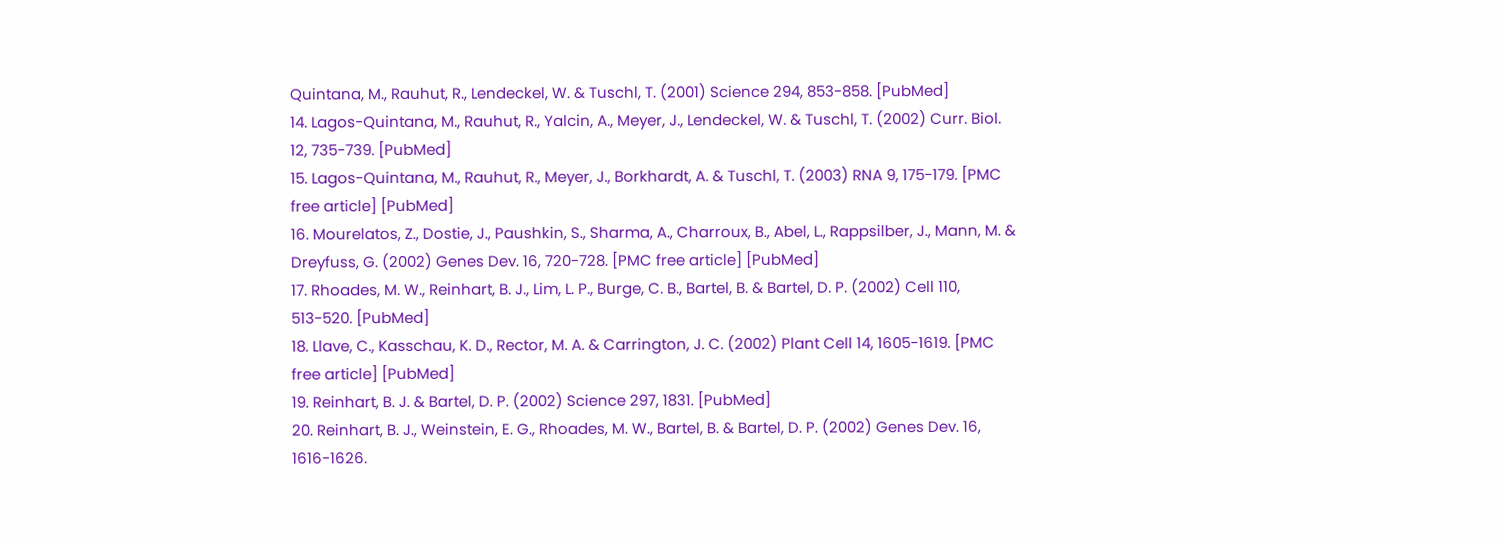Quintana, M., Rauhut, R., Lendeckel, W. & Tuschl, T. (2001) Science 294, 853-858. [PubMed]
14. Lagos-Quintana, M., Rauhut, R., Yalcin, A., Meyer, J., Lendeckel, W. & Tuschl, T. (2002) Curr. Biol. 12, 735-739. [PubMed]
15. Lagos-Quintana, M., Rauhut, R., Meyer, J., Borkhardt, A. & Tuschl, T. (2003) RNA 9, 175-179. [PMC free article] [PubMed]
16. Mourelatos, Z., Dostie, J., Paushkin, S., Sharma, A., Charroux, B., Abel, L., Rappsilber, J., Mann, M. & Dreyfuss, G. (2002) Genes Dev. 16, 720-728. [PMC free article] [PubMed]
17. Rhoades, M. W., Reinhart, B. J., Lim, L. P., Burge, C. B., Bartel, B. & Bartel, D. P. (2002) Cell 110, 513-520. [PubMed]
18. Llave, C., Kasschau, K. D., Rector, M. A. & Carrington, J. C. (2002) Plant Cell 14, 1605-1619. [PMC free article] [PubMed]
19. Reinhart, B. J. & Bartel, D. P. (2002) Science 297, 1831. [PubMed]
20. Reinhart, B. J., Weinstein, E. G., Rhoades, M. W., Bartel, B. & Bartel, D. P. (2002) Genes Dev. 16, 1616-1626.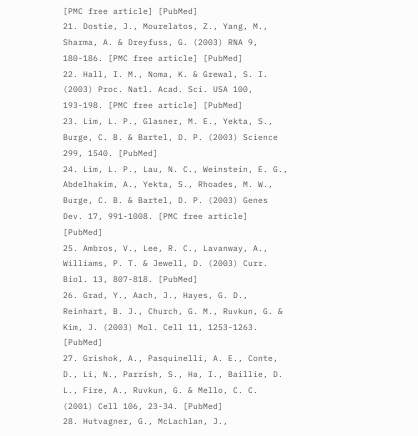[PMC free article] [PubMed]
21. Dostie, J., Mourelatos, Z., Yang, M., Sharma, A. & Dreyfuss, G. (2003) RNA 9, 180-186. [PMC free article] [PubMed]
22. Hall, I. M., Noma, K. & Grewal, S. I. (2003) Proc. Natl. Acad. Sci. USA 100, 193-198. [PMC free article] [PubMed]
23. Lim, L. P., Glasner, M. E., Yekta, S., Burge, C. B. & Bartel, D. P. (2003) Science 299, 1540. [PubMed]
24. Lim, L. P., Lau, N. C., Weinstein, E. G., Abdelhakim, A., Yekta, S., Rhoades, M. W., Burge, C. B. & Bartel, D. P. (2003) Genes Dev. 17, 991-1008. [PMC free article] [PubMed]
25. Ambros, V., Lee, R. C., Lavanway, A., Williams, P. T. & Jewell, D. (2003) Curr. Biol. 13, 807-818. [PubMed]
26. Grad, Y., Aach, J., Hayes, G. D., Reinhart, B. J., Church, G. M., Ruvkun, G. & Kim, J. (2003) Mol. Cell 11, 1253-1263. [PubMed]
27. Grishok, A., Pasquinelli, A. E., Conte, D., Li, N., Parrish, S., Ha, I., Baillie, D. L., Fire, A., Ruvkun, G. & Mello, C. C. (2001) Cell 106, 23-34. [PubMed]
28. Hutvagner, G., McLachlan, J.,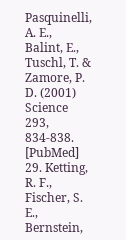Pasquinelli, A. E., Balint, E., Tuschl, T. & Zamore, P. D. (2001) Science 293, 834-838. [PubMed]
29. Ketting, R. F., Fischer, S. E., Bernstein,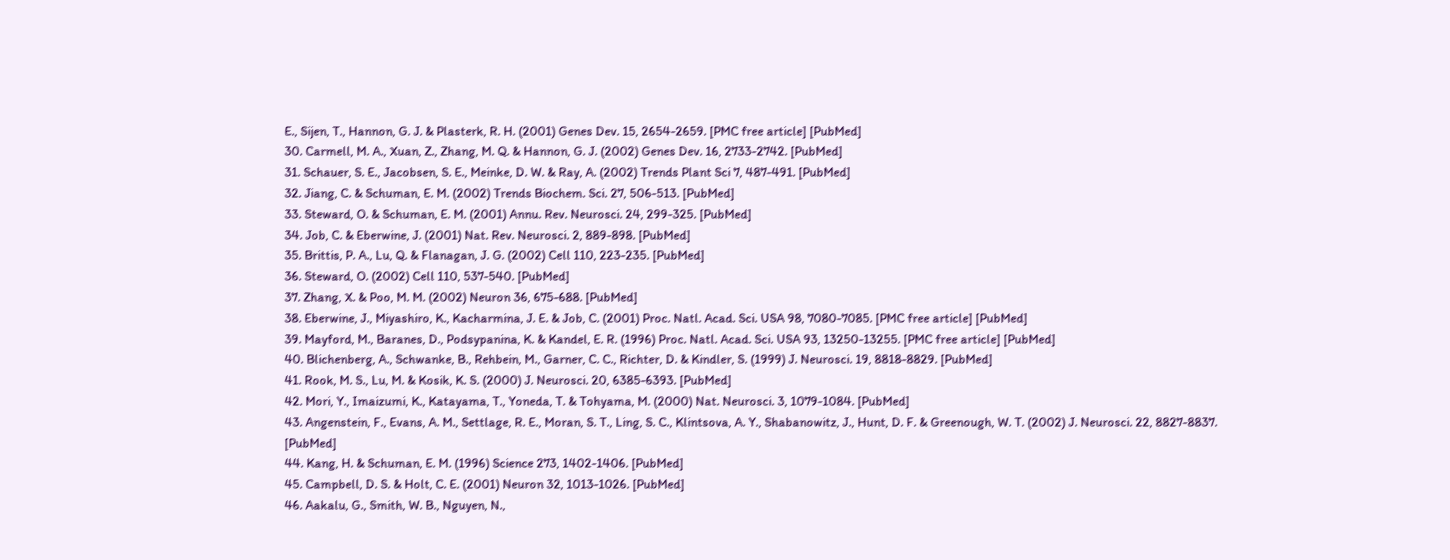E., Sijen, T., Hannon, G. J. & Plasterk, R. H. (2001) Genes Dev. 15, 2654-2659. [PMC free article] [PubMed]
30. Carmell, M. A., Xuan, Z., Zhang, M. Q. & Hannon, G. J. (2002) Genes Dev. 16, 2733-2742. [PubMed]
31. Schauer, S. E., Jacobsen, S. E., Meinke, D. W. & Ray, A. (2002) Trends Plant Sci 7, 487-491. [PubMed]
32. Jiang, C. & Schuman, E. M. (2002) Trends Biochem. Sci. 27, 506-513. [PubMed]
33. Steward, O. & Schuman, E. M. (2001) Annu. Rev. Neurosci. 24, 299-325. [PubMed]
34. Job, C. & Eberwine, J. (2001) Nat. Rev. Neurosci. 2, 889-898. [PubMed]
35. Brittis, P. A., Lu, Q. & Flanagan, J. G. (2002) Cell 110, 223-235. [PubMed]
36. Steward, O. (2002) Cell 110, 537-540. [PubMed]
37. Zhang, X. & Poo, M. M. (2002) Neuron 36, 675-688. [PubMed]
38. Eberwine, J., Miyashiro, K., Kacharmina, J. E. & Job, C. (2001) Proc. Natl. Acad. Sci. USA 98, 7080-7085. [PMC free article] [PubMed]
39. Mayford, M., Baranes, D., Podsypanina, K. & Kandel, E. R. (1996) Proc. Natl. Acad. Sci. USA 93, 13250-13255. [PMC free article] [PubMed]
40. Blichenberg, A., Schwanke, B., Rehbein, M., Garner, C. C., Richter, D. & Kindler, S. (1999) J. Neurosci. 19, 8818-8829. [PubMed]
41. Rook, M. S., Lu, M. & Kosik, K. S. (2000) J. Neurosci. 20, 6385-6393. [PubMed]
42. Mori, Y., Imaizumi, K., Katayama, T., Yoneda, T. & Tohyama, M. (2000) Nat. Neurosci. 3, 1079-1084. [PubMed]
43. Angenstein, F., Evans, A. M., Settlage, R. E., Moran, S. T., Ling, S. C., Klintsova, A. Y., Shabanowitz, J., Hunt, D. F. & Greenough, W. T. (2002) J. Neurosci. 22, 8827-8837. [PubMed]
44. Kang, H. & Schuman, E. M. (1996) Science 273, 1402-1406. [PubMed]
45. Campbell, D. S. & Holt, C. E. (2001) Neuron 32, 1013-1026. [PubMed]
46. Aakalu, G., Smith, W. B., Nguyen, N.,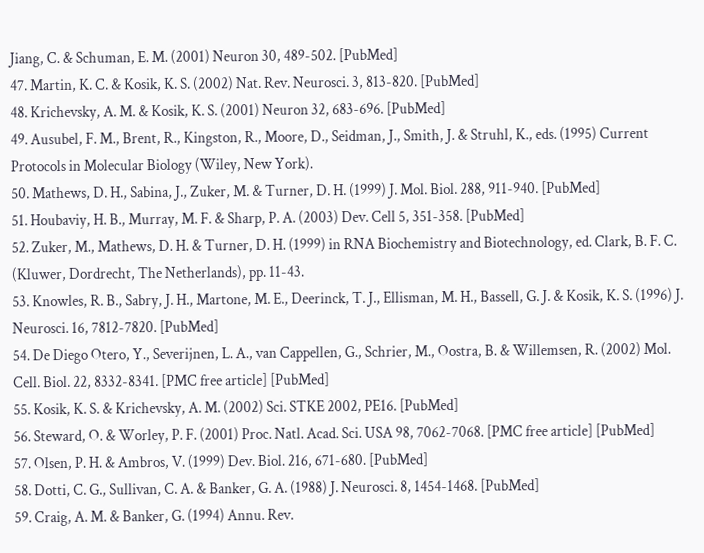Jiang, C. & Schuman, E. M. (2001) Neuron 30, 489-502. [PubMed]
47. Martin, K. C. & Kosik, K. S. (2002) Nat. Rev. Neurosci. 3, 813-820. [PubMed]
48. Krichevsky, A. M. & Kosik, K. S. (2001) Neuron 32, 683-696. [PubMed]
49. Ausubel, F. M., Brent, R., Kingston, R., Moore, D., Seidman, J., Smith, J. & Struhl, K., eds. (1995) Current Protocols in Molecular Biology (Wiley, New York).
50. Mathews, D. H., Sabina, J., Zuker, M. & Turner, D. H. (1999) J. Mol. Biol. 288, 911-940. [PubMed]
51. Houbaviy, H. B., Murray, M. F. & Sharp, P. A. (2003) Dev. Cell 5, 351-358. [PubMed]
52. Zuker, M., Mathews, D. H. & Turner, D. H. (1999) in RNA Biochemistry and Biotechnology, ed. Clark, B. F. C. (Kluwer, Dordrecht, The Netherlands), pp. 11-43.
53. Knowles, R. B., Sabry, J. H., Martone, M. E., Deerinck, T. J., Ellisman, M. H., Bassell, G. J. & Kosik, K. S. (1996) J. Neurosci. 16, 7812-7820. [PubMed]
54. De Diego Otero, Y., Severijnen, L. A., van Cappellen, G., Schrier, M., Oostra, B. & Willemsen, R. (2002) Mol. Cell. Biol. 22, 8332-8341. [PMC free article] [PubMed]
55. Kosik, K. S. & Krichevsky, A. M. (2002) Sci. STKE 2002, PE16. [PubMed]
56. Steward, O. & Worley, P. F. (2001) Proc. Natl. Acad. Sci. USA 98, 7062-7068. [PMC free article] [PubMed]
57. Olsen, P. H. & Ambros, V. (1999) Dev. Biol. 216, 671-680. [PubMed]
58. Dotti, C. G., Sullivan, C. A. & Banker, G. A. (1988) J. Neurosci. 8, 1454-1468. [PubMed]
59. Craig, A. M. & Banker, G. (1994) Annu. Rev.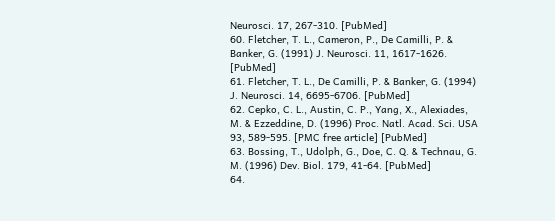Neurosci. 17, 267-310. [PubMed]
60. Fletcher, T. L., Cameron, P., De Camilli, P. & Banker, G. (1991) J. Neurosci. 11, 1617-1626. [PubMed]
61. Fletcher, T. L., De Camilli, P. & Banker, G. (1994) J. Neurosci. 14, 6695-6706. [PubMed]
62. Cepko, C. L., Austin, C. P., Yang, X., Alexiades, M. & Ezzeddine, D. (1996) Proc. Natl. Acad. Sci. USA 93, 589-595. [PMC free article] [PubMed]
63. Bossing, T., Udolph, G., Doe, C. Q. & Technau, G. M. (1996) Dev. Biol. 179, 41-64. [PubMed]
64.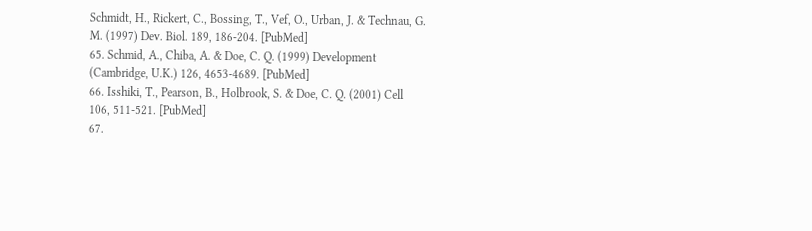Schmidt, H., Rickert, C., Bossing, T., Vef, O., Urban, J. & Technau, G. M. (1997) Dev. Biol. 189, 186-204. [PubMed]
65. Schmid, A., Chiba, A. & Doe, C. Q. (1999) Development (Cambridge, U.K.) 126, 4653-4689. [PubMed]
66. Isshiki, T., Pearson, B., Holbrook, S. & Doe, C. Q. (2001) Cell 106, 511-521. [PubMed]
67.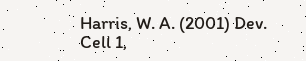Harris, W. A. (2001) Dev. Cell 1,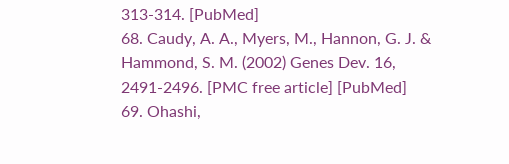313-314. [PubMed]
68. Caudy, A. A., Myers, M., Hannon, G. J. & Hammond, S. M. (2002) Genes Dev. 16, 2491-2496. [PMC free article] [PubMed]
69. Ohashi,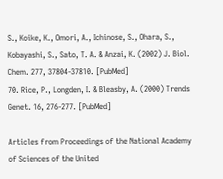S., Koike, K., Omori, A., Ichinose, S., Ohara, S., Kobayashi, S., Sato, T. A. & Anzai, K. (2002) J. Biol. Chem. 277, 37804-37810. [PubMed]
70. Rice, P., Longden, I. & Bleasby, A. (2000) Trends Genet. 16, 276-277. [PubMed]

Articles from Proceedings of the National Academy of Sciences of the United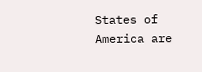States of America are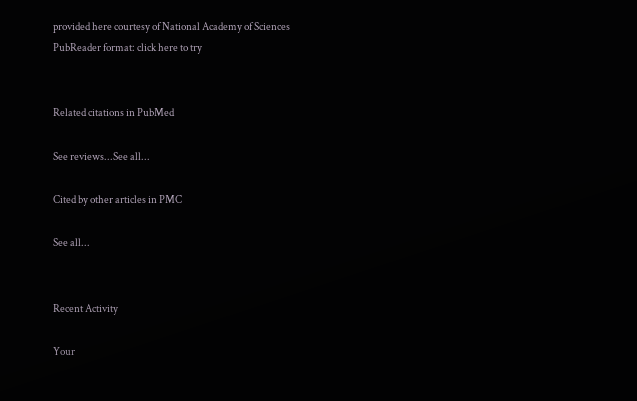provided here courtesy of National Academy of Sciences
PubReader format: click here to try


Related citations in PubMed

See reviews...See all...

Cited by other articles in PMC

See all...


Recent Activity

Your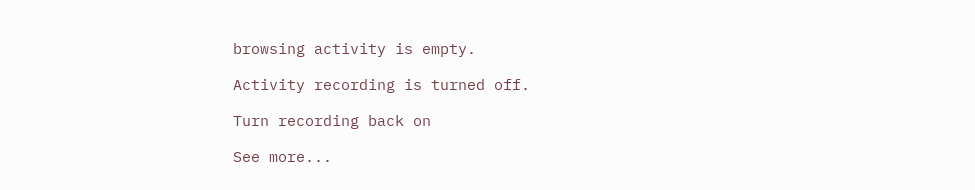browsing activity is empty.

Activity recording is turned off.

Turn recording back on

See more...